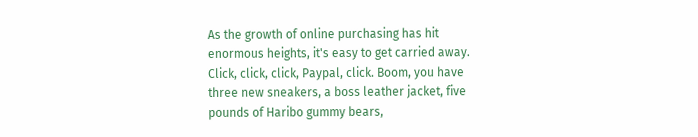As the growth of online purchasing has hit enormous heights, it's easy to get carried away. Click, click, click, Paypal, click. Boom, you have three new sneakers, a boss leather jacket, five pounds of Haribo gummy bears,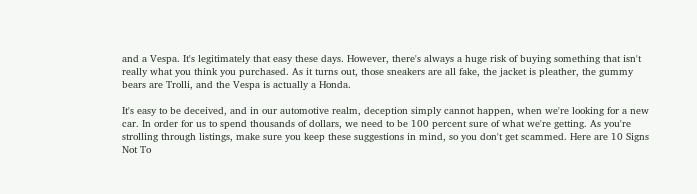and a Vespa. It's legitimately that easy these days. However, there's always a huge risk of buying something that isn't really what you think you purchased. As it turns out, those sneakers are all fake, the jacket is pleather, the gummy bears are Trolli, and the Vespa is actually a Honda.

It's easy to be deceived, and in our automotive realm, deception simply cannot happen, when we're looking for a new car. In order for us to spend thousands of dollars, we need to be 100 percent sure of what we're getting. As you're strolling through listings, make sure you keep these suggestions in mind, so you don't get scammed. Here are 10 Signs Not To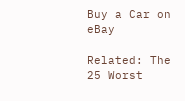Buy a Car on eBay

Related: The 25 Worst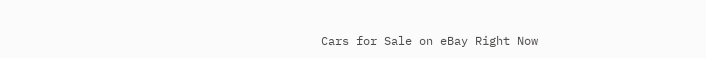Cars for Sale on eBay Right Now